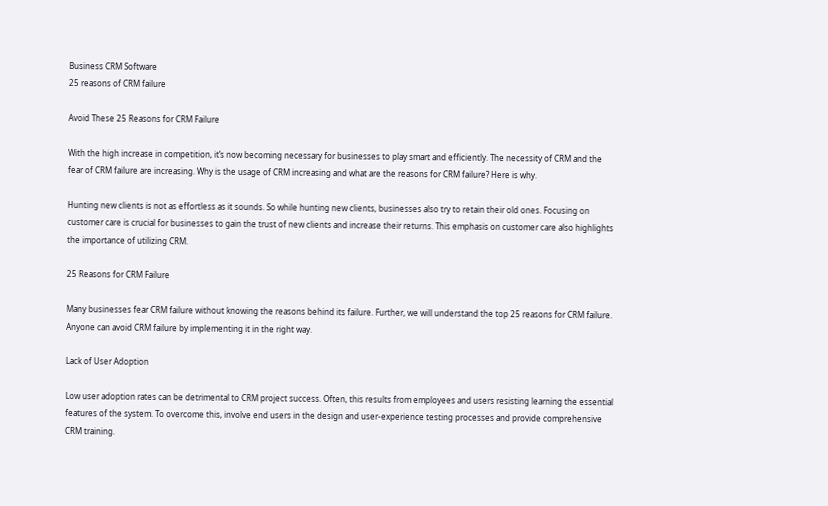Business CRM Software
25 reasons of CRM failure

Avoid These 25 Reasons for CRM Failure

With the high increase in competition, it’s now becoming necessary for businesses to play smart and efficiently. The necessity of CRM and the fear of CRM failure are increasing. Why is the usage of CRM increasing and what are the reasons for CRM failure? Here is why.

Hunting new clients is not as effortless as it sounds. So while hunting new clients, businesses also try to retain their old ones. Focusing on customer care is crucial for businesses to gain the trust of new clients and increase their returns. This emphasis on customer care also highlights the importance of utilizing CRM.

25 Reasons for CRM Failure

Many businesses fear CRM failure without knowing the reasons behind its failure. Further, we will understand the top 25 reasons for CRM failure. Anyone can avoid CRM failure by implementing it in the right way.

Lack of User Adoption

Low user adoption rates can be detrimental to CRM project success. Often, this results from employees and users resisting learning the essential features of the system. To overcome this, involve end users in the design and user-experience testing processes and provide comprehensive CRM training.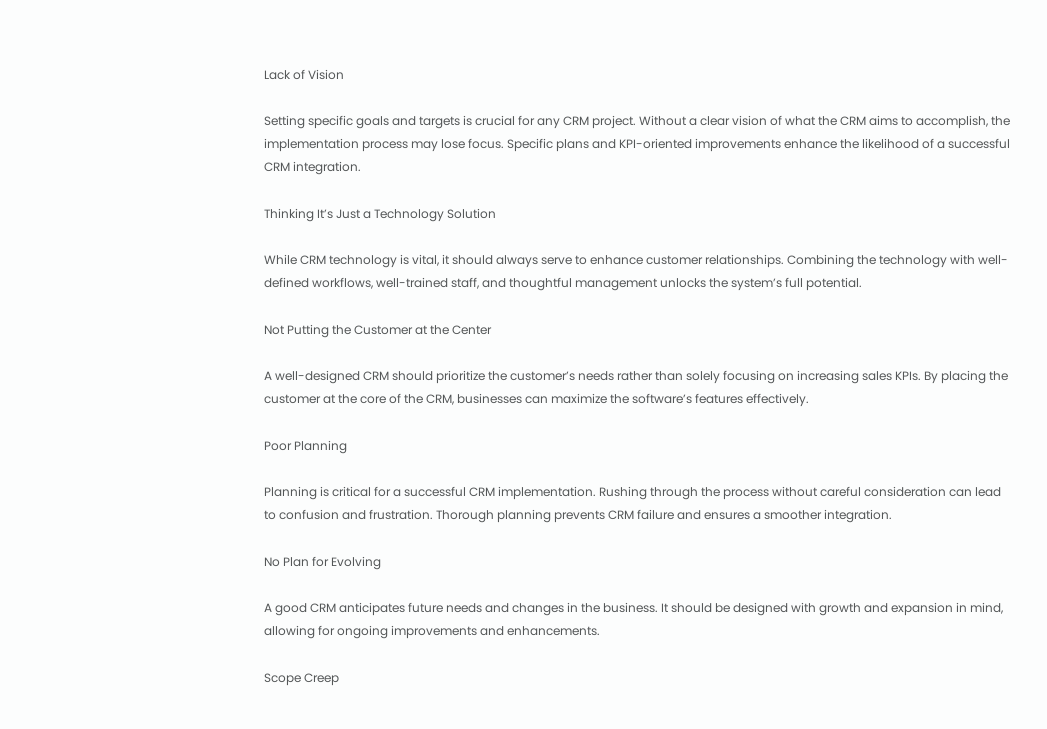Lack of Vision

Setting specific goals and targets is crucial for any CRM project. Without a clear vision of what the CRM aims to accomplish, the implementation process may lose focus. Specific plans and KPI-oriented improvements enhance the likelihood of a successful CRM integration.

Thinking It’s Just a Technology Solution

While CRM technology is vital, it should always serve to enhance customer relationships. Combining the technology with well-defined workflows, well-trained staff, and thoughtful management unlocks the system’s full potential.

Not Putting the Customer at the Center

A well-designed CRM should prioritize the customer’s needs rather than solely focusing on increasing sales KPIs. By placing the customer at the core of the CRM, businesses can maximize the software’s features effectively.

Poor Planning

Planning is critical for a successful CRM implementation. Rushing through the process without careful consideration can lead to confusion and frustration. Thorough planning prevents CRM failure and ensures a smoother integration.

No Plan for Evolving

A good CRM anticipates future needs and changes in the business. It should be designed with growth and expansion in mind, allowing for ongoing improvements and enhancements.

Scope Creep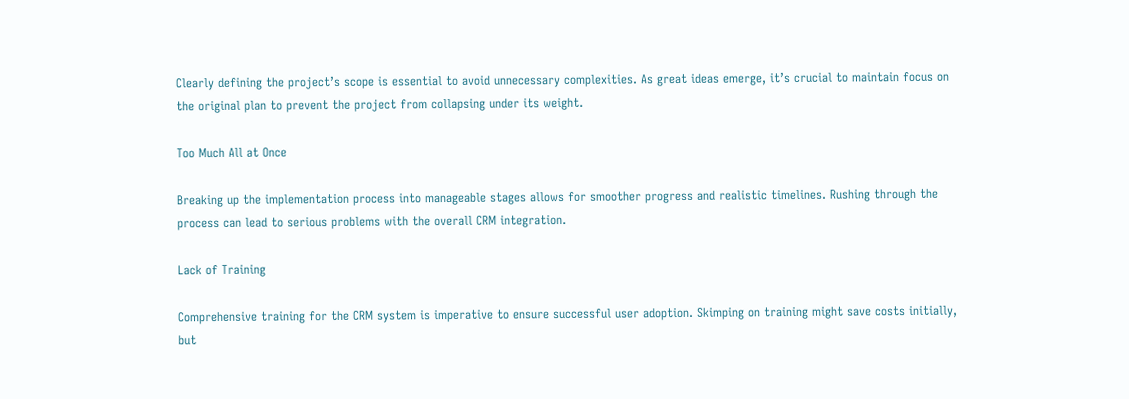Clearly defining the project’s scope is essential to avoid unnecessary complexities. As great ideas emerge, it’s crucial to maintain focus on the original plan to prevent the project from collapsing under its weight.

Too Much All at Once

Breaking up the implementation process into manageable stages allows for smoother progress and realistic timelines. Rushing through the process can lead to serious problems with the overall CRM integration.

Lack of Training

Comprehensive training for the CRM system is imperative to ensure successful user adoption. Skimping on training might save costs initially, but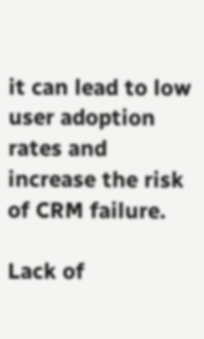it can lead to low user adoption rates and increase the risk of CRM failure.

Lack of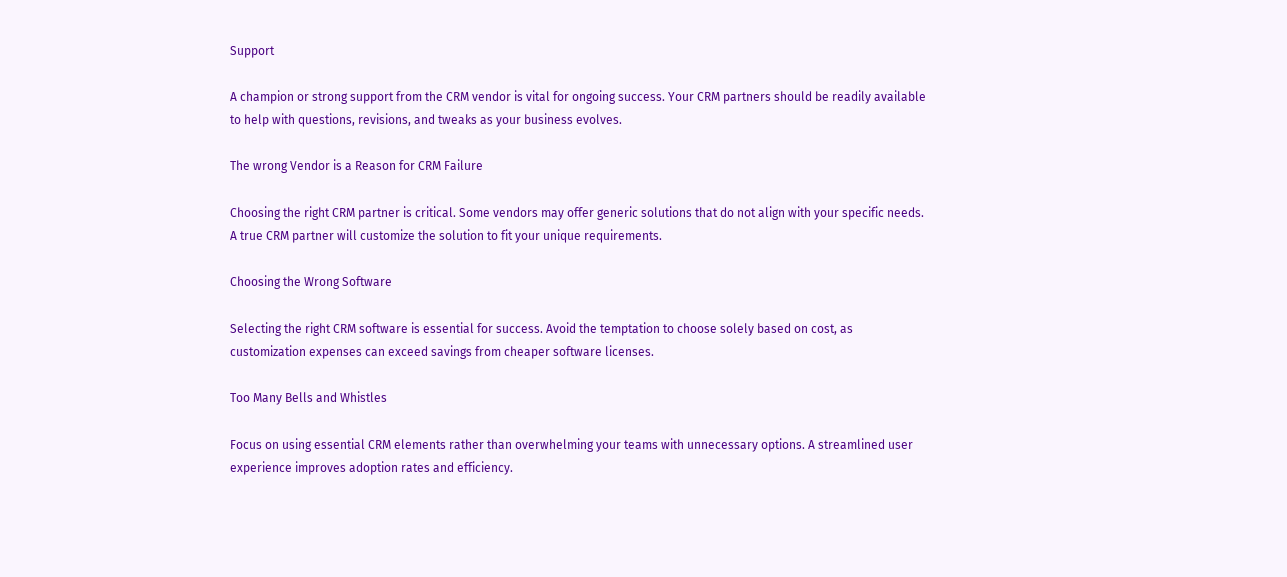Support

A champion or strong support from the CRM vendor is vital for ongoing success. Your CRM partners should be readily available to help with questions, revisions, and tweaks as your business evolves.

The wrong Vendor is a Reason for CRM Failure

Choosing the right CRM partner is critical. Some vendors may offer generic solutions that do not align with your specific needs. A true CRM partner will customize the solution to fit your unique requirements.

Choosing the Wrong Software

Selecting the right CRM software is essential for success. Avoid the temptation to choose solely based on cost, as customization expenses can exceed savings from cheaper software licenses.

Too Many Bells and Whistles

Focus on using essential CRM elements rather than overwhelming your teams with unnecessary options. A streamlined user experience improves adoption rates and efficiency.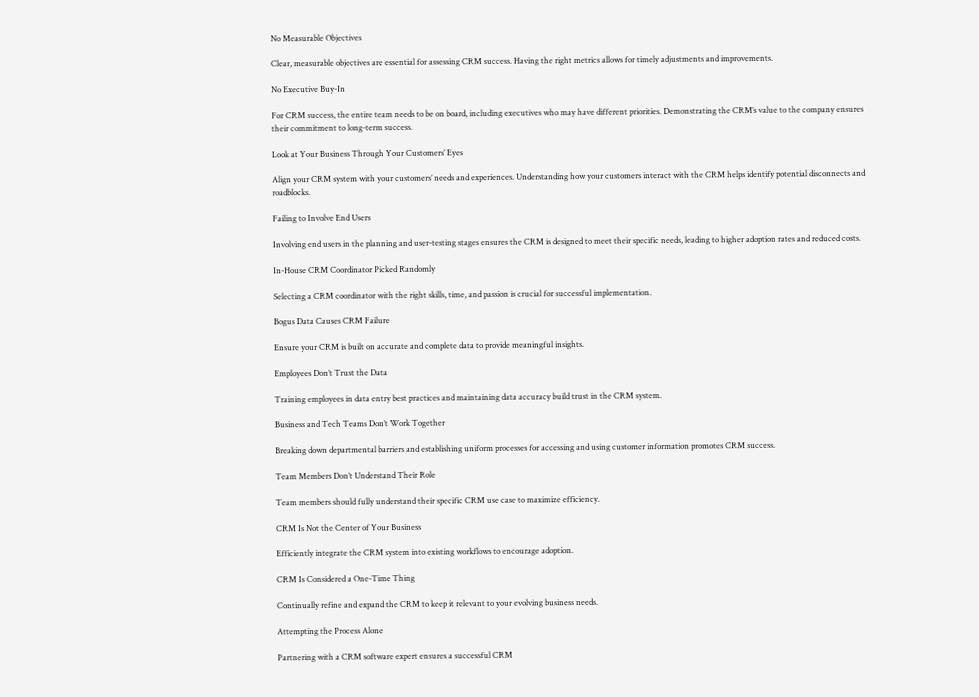No Measurable Objectives

Clear, measurable objectives are essential for assessing CRM success. Having the right metrics allows for timely adjustments and improvements.

No Executive Buy-In

For CRM success, the entire team needs to be on board, including executives who may have different priorities. Demonstrating the CRM’s value to the company ensures their commitment to long-term success.

Look at Your Business Through Your Customers’ Eyes

Align your CRM system with your customers’ needs and experiences. Understanding how your customers interact with the CRM helps identify potential disconnects and roadblocks.

Failing to Involve End Users

Involving end users in the planning and user-testing stages ensures the CRM is designed to meet their specific needs, leading to higher adoption rates and reduced costs.

In-House CRM Coordinator Picked Randomly

Selecting a CRM coordinator with the right skills, time, and passion is crucial for successful implementation.

Bogus Data Causes CRM Failure

Ensure your CRM is built on accurate and complete data to provide meaningful insights.

Employees Don’t Trust the Data

Training employees in data entry best practices and maintaining data accuracy build trust in the CRM system.

Business and Tech Teams Don’t Work Together

Breaking down departmental barriers and establishing uniform processes for accessing and using customer information promotes CRM success.

Team Members Don’t Understand Their Role

Team members should fully understand their specific CRM use case to maximize efficiency.

CRM Is Not the Center of Your Business

Efficiently integrate the CRM system into existing workflows to encourage adoption.

CRM Is Considered a One-Time Thing

Continually refine and expand the CRM to keep it relevant to your evolving business needs.

Attempting the Process Alone

Partnering with a CRM software expert ensures a successful CRM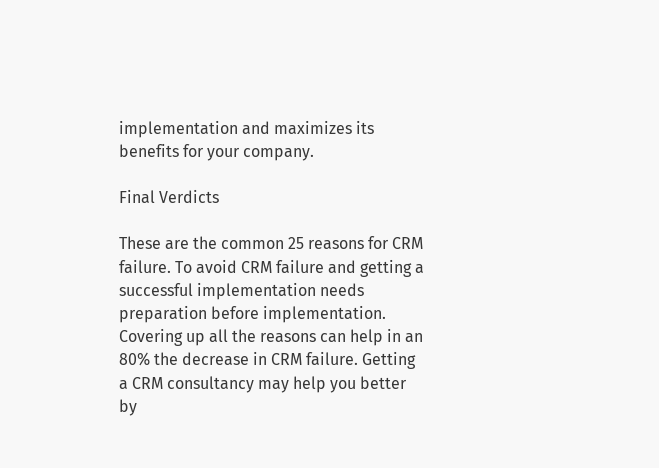implementation and maximizes its benefits for your company.

Final Verdicts

These are the common 25 reasons for CRM failure. To avoid CRM failure and getting a successful implementation needs preparation before implementation. Covering up all the reasons can help in an 80% the decrease in CRM failure. Getting a CRM consultancy may help you better by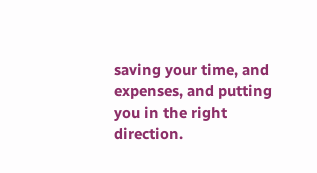saving your time, and expenses, and putting you in the right direction.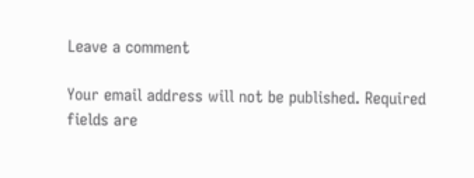Leave a comment

Your email address will not be published. Required fields are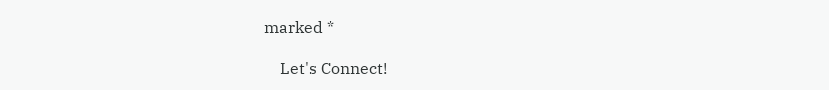marked *

    Let's Connect!